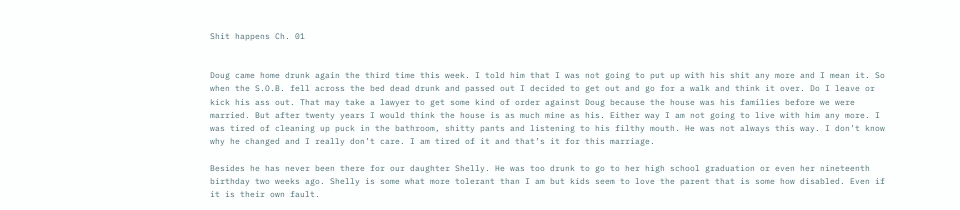Shit happens Ch. 01


Doug came home drunk again the third time this week. I told him that I was not going to put up with his shit any more and I mean it. So when the S.O.B. fell across the bed dead drunk and passed out I decided to get out and go for a walk and think it over. Do I leave or kick his ass out. That may take a lawyer to get some kind of order against Doug because the house was his families before we were married. But after twenty years I would think the house is as much mine as his. Either way I am not going to live with him any more. I was tired of cleaning up puck in the bathroom, shitty pants and listening to his filthy mouth. He was not always this way. I don’t know why he changed and I really don’t care. I am tired of it and that’s it for this marriage.

Besides he has never been there for our daughter Shelly. He was too drunk to go to her high school graduation or even her nineteenth birthday two weeks ago. Shelly is some what more tolerant than I am but kids seem to love the parent that is some how disabled. Even if it is their own fault.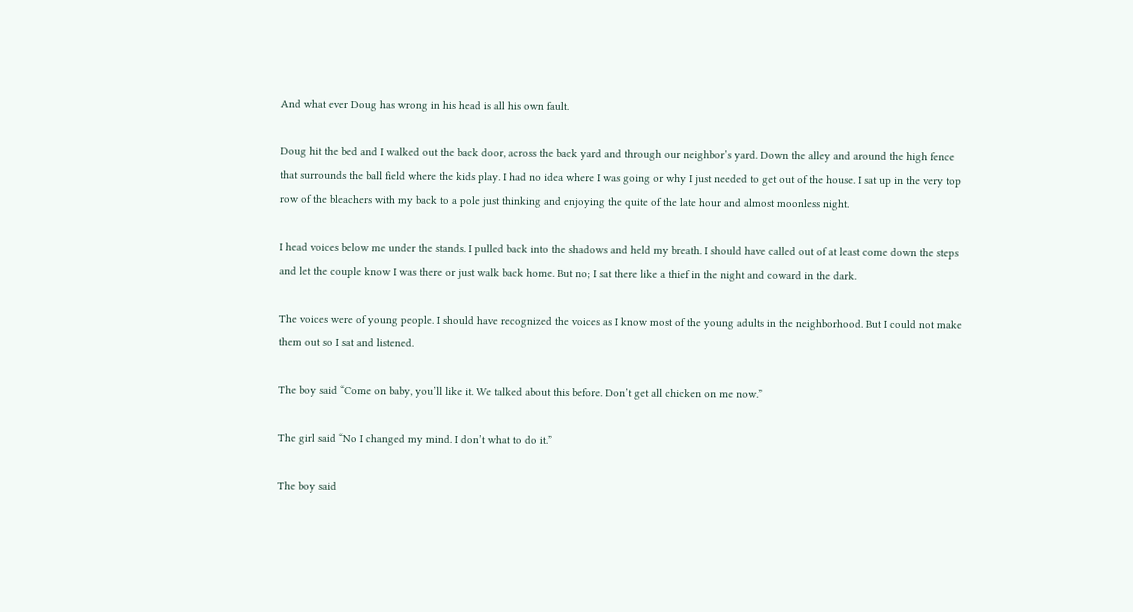And what ever Doug has wrong in his head is all his own fault.

Doug hit the bed and I walked out the back door, across the back yard and through our neighbor’s yard. Down the alley and around the high fence that surrounds the ball field where the kids play. I had no idea where I was going or why I just needed to get out of the house. I sat up in the very top row of the bleachers with my back to a pole just thinking and enjoying the quite of the late hour and almost moonless night.

I head voices below me under the stands. I pulled back into the shadows and held my breath. I should have called out of at least come down the steps and let the couple know I was there or just walk back home. But no; I sat there like a thief in the night and coward in the dark.

The voices were of young people. I should have recognized the voices as I know most of the young adults in the neighborhood. But I could not make them out so I sat and listened.

The boy said “Come on baby, you’ll like it. We talked about this before. Don’t get all chicken on me now.”

The girl said “No I changed my mind. I don’t what to do it.”

The boy said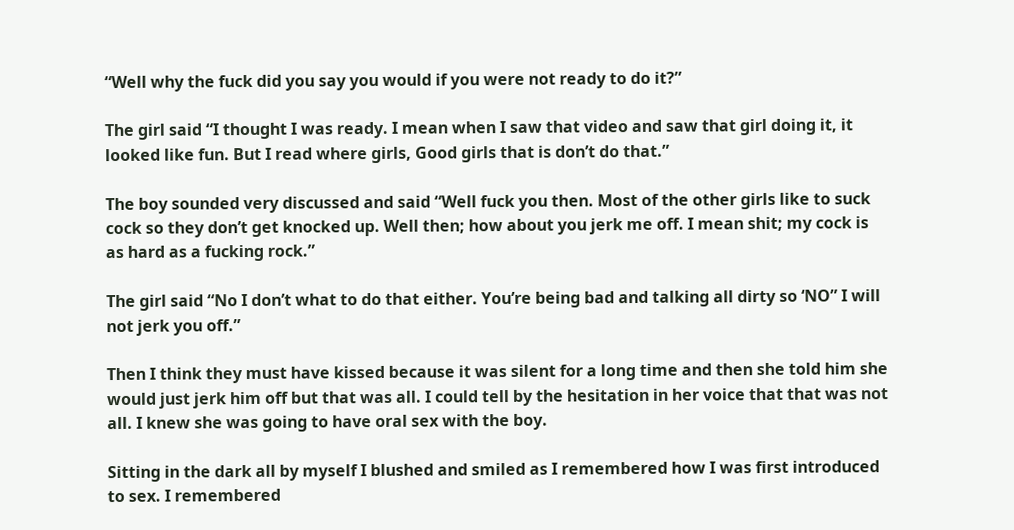“Well why the fuck did you say you would if you were not ready to do it?”

The girl said “I thought I was ready. I mean when I saw that video and saw that girl doing it, it looked like fun. But I read where girls, Good girls that is don’t do that.”

The boy sounded very discussed and said “Well fuck you then. Most of the other girls like to suck cock so they don’t get knocked up. Well then; how about you jerk me off. I mean shit; my cock is as hard as a fucking rock.”

The girl said “No I don’t what to do that either. You’re being bad and talking all dirty so ‘NO” I will not jerk you off.”

Then I think they must have kissed because it was silent for a long time and then she told him she would just jerk him off but that was all. I could tell by the hesitation in her voice that that was not all. I knew she was going to have oral sex with the boy.

Sitting in the dark all by myself I blushed and smiled as I remembered how I was first introduced to sex. I remembered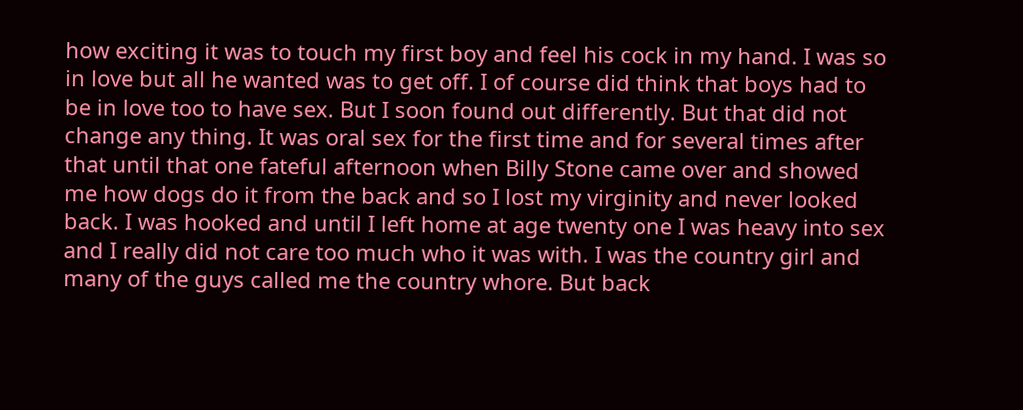how exciting it was to touch my first boy and feel his cock in my hand. I was so in love but all he wanted was to get off. I of course did think that boys had to be in love too to have sex. But I soon found out differently. But that did not change any thing. It was oral sex for the first time and for several times after that until that one fateful afternoon when Billy Stone came over and showed me how dogs do it from the back and so I lost my virginity and never looked back. I was hooked and until I left home at age twenty one I was heavy into sex and I really did not care too much who it was with. I was the country girl and many of the guys called me the country whore. But back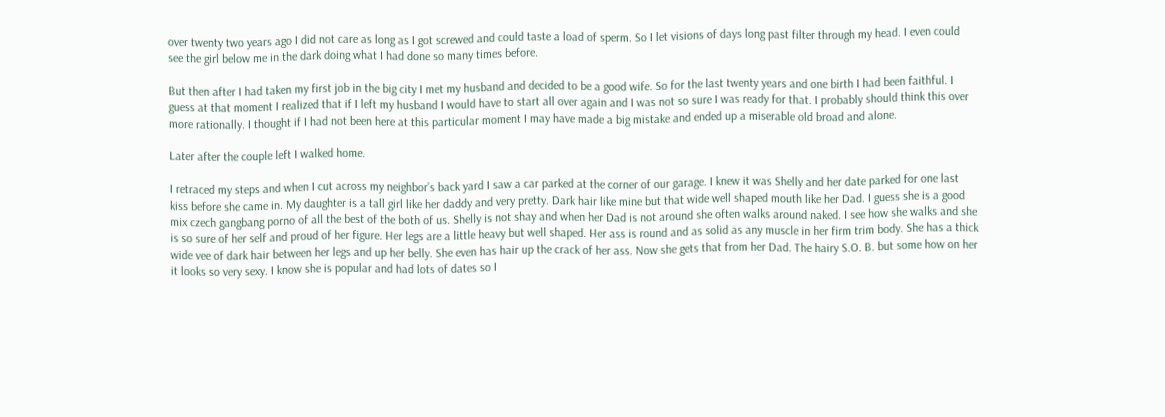over twenty two years ago I did not care as long as I got screwed and could taste a load of sperm. So I let visions of days long past filter through my head. I even could see the girl below me in the dark doing what I had done so many times before.

But then after I had taken my first job in the big city I met my husband and decided to be a good wife. So for the last twenty years and one birth I had been faithful. I guess at that moment I realized that if I left my husband I would have to start all over again and I was not so sure I was ready for that. I probably should think this over more rationally. I thought if I had not been here at this particular moment I may have made a big mistake and ended up a miserable old broad and alone.

Later after the couple left I walked home.

I retraced my steps and when I cut across my neighbor’s back yard I saw a car parked at the corner of our garage. I knew it was Shelly and her date parked for one last kiss before she came in. My daughter is a tall girl like her daddy and very pretty. Dark hair like mine but that wide well shaped mouth like her Dad. I guess she is a good mix czech gangbang porno of all the best of the both of us. Shelly is not shay and when her Dad is not around she often walks around naked. I see how she walks and she is so sure of her self and proud of her figure. Her legs are a little heavy but well shaped. Her ass is round and as solid as any muscle in her firm trim body. She has a thick wide vee of dark hair between her legs and up her belly. She even has hair up the crack of her ass. Now she gets that from her Dad. The hairy S.O. B. but some how on her it looks so very sexy. I know she is popular and had lots of dates so I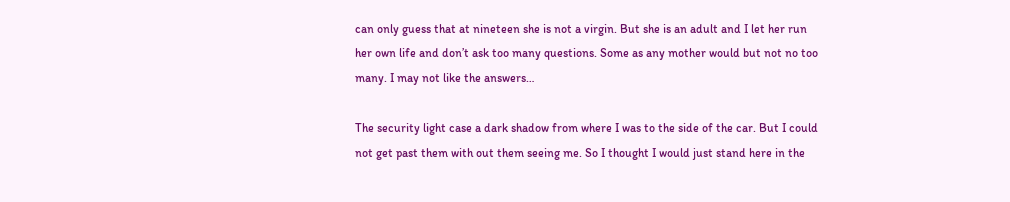can only guess that at nineteen she is not a virgin. But she is an adult and I let her run her own life and don’t ask too many questions. Some as any mother would but not no too many. I may not like the answers…

The security light case a dark shadow from where I was to the side of the car. But I could not get past them with out them seeing me. So I thought I would just stand here in the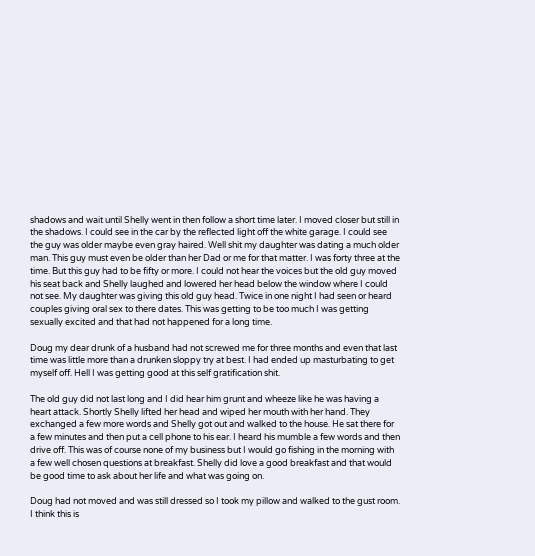shadows and wait until Shelly went in then follow a short time later. I moved closer but still in the shadows. I could see in the car by the reflected light off the white garage. I could see the guy was older maybe even gray haired. Well shit my daughter was dating a much older man. This guy must even be older than her Dad or me for that matter. I was forty three at the time. But this guy had to be fifty or more. I could not hear the voices but the old guy moved his seat back and Shelly laughed and lowered her head below the window where I could not see. My daughter was giving this old guy head. Twice in one night I had seen or heard couples giving oral sex to there dates. This was getting to be too much I was getting sexually excited and that had not happened for a long time.

Doug my dear drunk of a husband had not screwed me for three months and even that last time was little more than a drunken sloppy try at best. I had ended up masturbating to get myself off. Hell I was getting good at this self gratification shit.

The old guy did not last long and I did hear him grunt and wheeze like he was having a heart attack. Shortly Shelly lifted her head and wiped her mouth with her hand. They exchanged a few more words and Shelly got out and walked to the house. He sat there for a few minutes and then put a cell phone to his ear. I heard his mumble a few words and then drive off. This was of course none of my business but I would go fishing in the morning with a few well chosen questions at breakfast. Shelly did love a good breakfast and that would be good time to ask about her life and what was going on.

Doug had not moved and was still dressed so I took my pillow and walked to the gust room. I think this is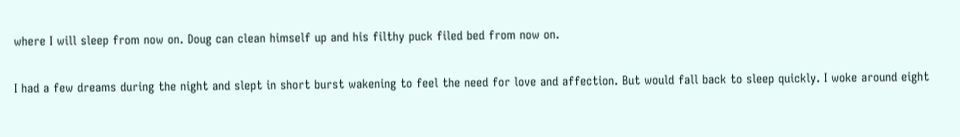where I will sleep from now on. Doug can clean himself up and his filthy puck filed bed from now on.

I had a few dreams during the night and slept in short burst wakening to feel the need for love and affection. But would fall back to sleep quickly. I woke around eight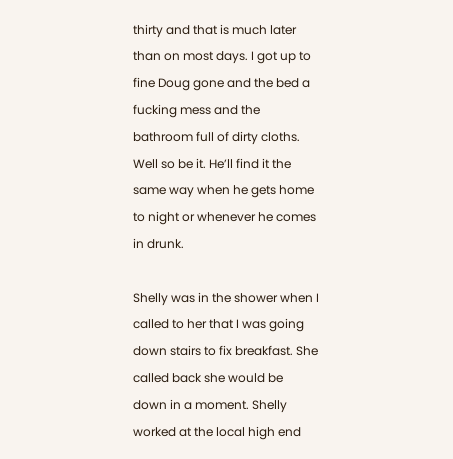thirty and that is much later than on most days. I got up to fine Doug gone and the bed a fucking mess and the bathroom full of dirty cloths. Well so be it. He’ll find it the same way when he gets home to night or whenever he comes in drunk.

Shelly was in the shower when I called to her that I was going down stairs to fix breakfast. She called back she would be down in a moment. Shelly worked at the local high end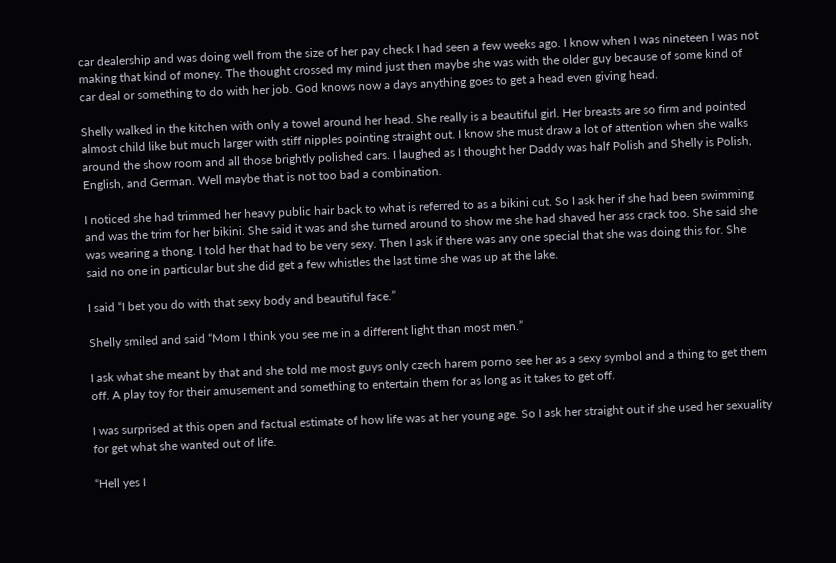car dealership and was doing well from the size of her pay check I had seen a few weeks ago. I know when I was nineteen I was not making that kind of money. The thought crossed my mind just then maybe she was with the older guy because of some kind of car deal or something to do with her job. God knows now a days anything goes to get a head even giving head.

Shelly walked in the kitchen with only a towel around her head. She really is a beautiful girl. Her breasts are so firm and pointed almost child like but much larger with stiff nipples pointing straight out. I know she must draw a lot of attention when she walks around the show room and all those brightly polished cars. I laughed as I thought her Daddy was half Polish and Shelly is Polish, English, and German. Well maybe that is not too bad a combination.

I noticed she had trimmed her heavy public hair back to what is referred to as a bikini cut. So I ask her if she had been swimming and was the trim for her bikini. She said it was and she turned around to show me she had shaved her ass crack too. She said she was wearing a thong. I told her that had to be very sexy. Then I ask if there was any one special that she was doing this for. She said no one in particular but she did get a few whistles the last time she was up at the lake.

I said “I bet you do with that sexy body and beautiful face.”

Shelly smiled and said “Mom I think you see me in a different light than most men.”

I ask what she meant by that and she told me most guys only czech harem porno see her as a sexy symbol and a thing to get them off. A play toy for their amusement and something to entertain them for as long as it takes to get off.

I was surprised at this open and factual estimate of how life was at her young age. So I ask her straight out if she used her sexuality for get what she wanted out of life.

“Hell yes I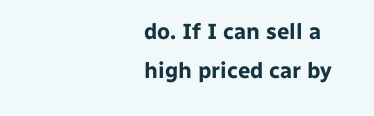do. If I can sell a high priced car by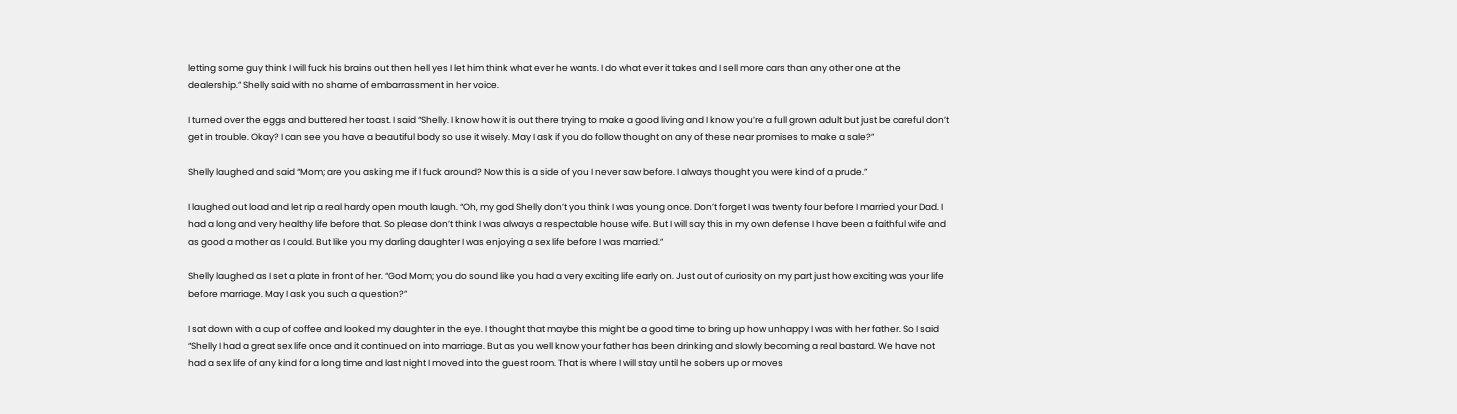letting some guy think I will fuck his brains out then hell yes I let him think what ever he wants. I do what ever it takes and I sell more cars than any other one at the dealership.” Shelly said with no shame of embarrassment in her voice.

I turned over the eggs and buttered her toast. I said “Shelly. I know how it is out there trying to make a good living and I know you’re a full grown adult but just be careful don’t get in trouble. Okay? I can see you have a beautiful body so use it wisely. May I ask if you do follow thought on any of these near promises to make a sale?”

Shelly laughed and said “Mom; are you asking me if I fuck around? Now this is a side of you I never saw before. I always thought you were kind of a prude.”

I laughed out load and let rip a real hardy open mouth laugh. “Oh, my god Shelly don’t you think I was young once. Don’t forget I was twenty four before I married your Dad. I had a long and very healthy life before that. So please don’t think I was always a respectable house wife. But I will say this in my own defense I have been a faithful wife and as good a mother as I could. But like you my darling daughter I was enjoying a sex life before I was married.”

Shelly laughed as I set a plate in front of her. “God Mom; you do sound like you had a very exciting life early on. Just out of curiosity on my part just how exciting was your life before marriage. May I ask you such a question?”

I sat down with a cup of coffee and looked my daughter in the eye. I thought that maybe this might be a good time to bring up how unhappy I was with her father. So I said “Shelly I had a great sex life once and it continued on into marriage. But as you well know your father has been drinking and slowly becoming a real bastard. We have not had a sex life of any kind for a long time and last night I moved into the guest room. That is where I will stay until he sobers up or moves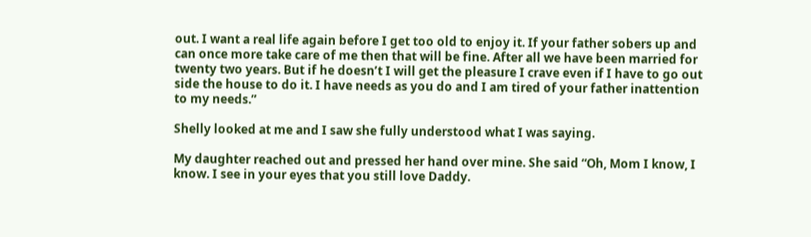out. I want a real life again before I get too old to enjoy it. If your father sobers up and can once more take care of me then that will be fine. After all we have been married for twenty two years. But if he doesn’t I will get the pleasure I crave even if I have to go out side the house to do it. I have needs as you do and I am tired of your father inattention to my needs.”

Shelly looked at me and I saw she fully understood what I was saying.

My daughter reached out and pressed her hand over mine. She said “Oh, Mom I know, I know. I see in your eyes that you still love Daddy.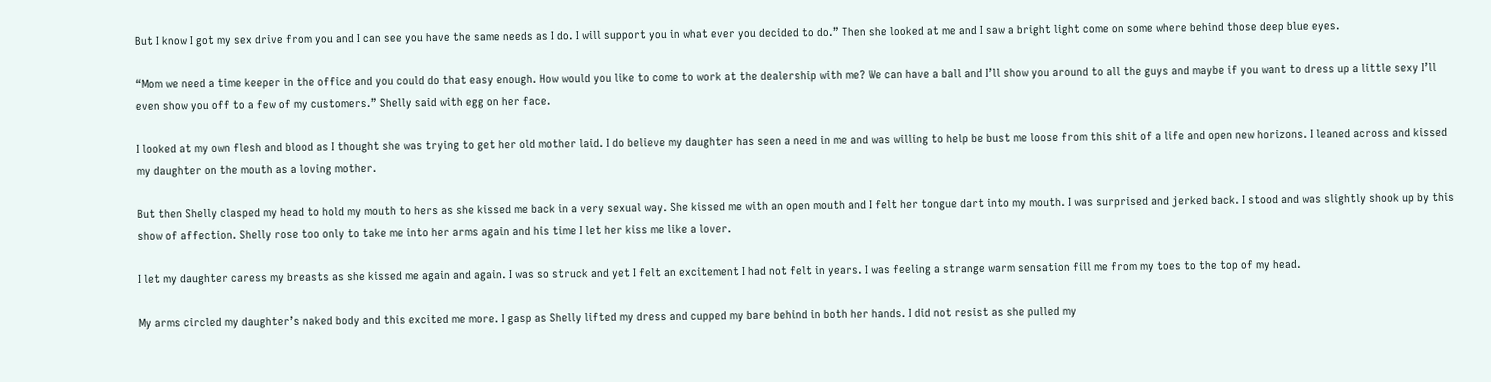But I know I got my sex drive from you and I can see you have the same needs as I do. I will support you in what ever you decided to do.” Then she looked at me and I saw a bright light come on some where behind those deep blue eyes.

“Mom we need a time keeper in the office and you could do that easy enough. How would you like to come to work at the dealership with me? We can have a ball and I’ll show you around to all the guys and maybe if you want to dress up a little sexy I’ll even show you off to a few of my customers.” Shelly said with egg on her face.

I looked at my own flesh and blood as I thought she was trying to get her old mother laid. I do believe my daughter has seen a need in me and was willing to help be bust me loose from this shit of a life and open new horizons. I leaned across and kissed my daughter on the mouth as a loving mother.

But then Shelly clasped my head to hold my mouth to hers as she kissed me back in a very sexual way. She kissed me with an open mouth and I felt her tongue dart into my mouth. I was surprised and jerked back. I stood and was slightly shook up by this show of affection. Shelly rose too only to take me into her arms again and his time I let her kiss me like a lover.

I let my daughter caress my breasts as she kissed me again and again. I was so struck and yet I felt an excitement I had not felt in years. I was feeling a strange warm sensation fill me from my toes to the top of my head.

My arms circled my daughter’s naked body and this excited me more. I gasp as Shelly lifted my dress and cupped my bare behind in both her hands. I did not resist as she pulled my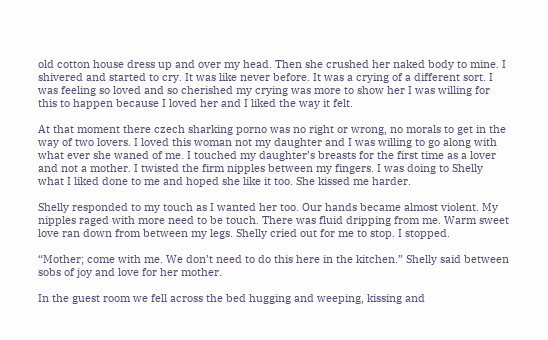old cotton house dress up and over my head. Then she crushed her naked body to mine. I shivered and started to cry. It was like never before. It was a crying of a different sort. I was feeling so loved and so cherished my crying was more to show her I was willing for this to happen because I loved her and I liked the way it felt.

At that moment there czech sharking porno was no right or wrong, no morals to get in the way of two lovers. I loved this woman not my daughter and I was willing to go along with what ever she waned of me. I touched my daughter’s breasts for the first time as a lover and not a mother. I twisted the firm nipples between my fingers. I was doing to Shelly what I liked done to me and hoped she like it too. She kissed me harder.

Shelly responded to my touch as I wanted her too. Our hands became almost violent. My nipples raged with more need to be touch. There was fluid dripping from me. Warm sweet love ran down from between my legs. Shelly cried out for me to stop. I stopped.

“Mother; come with me. We don’t need to do this here in the kitchen.” Shelly said between sobs of joy and love for her mother.

In the guest room we fell across the bed hugging and weeping, kissing and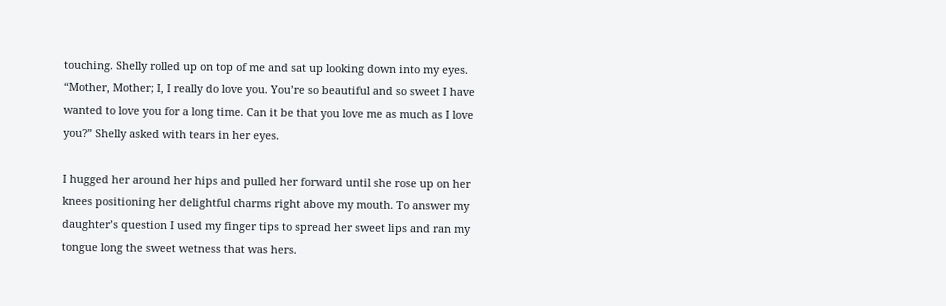touching. Shelly rolled up on top of me and sat up looking down into my eyes. “Mother, Mother; I, I really do love you. You’re so beautiful and so sweet I have wanted to love you for a long time. Can it be that you love me as much as I love you?” Shelly asked with tears in her eyes.

I hugged her around her hips and pulled her forward until she rose up on her knees positioning her delightful charms right above my mouth. To answer my daughter’s question I used my finger tips to spread her sweet lips and ran my tongue long the sweet wetness that was hers.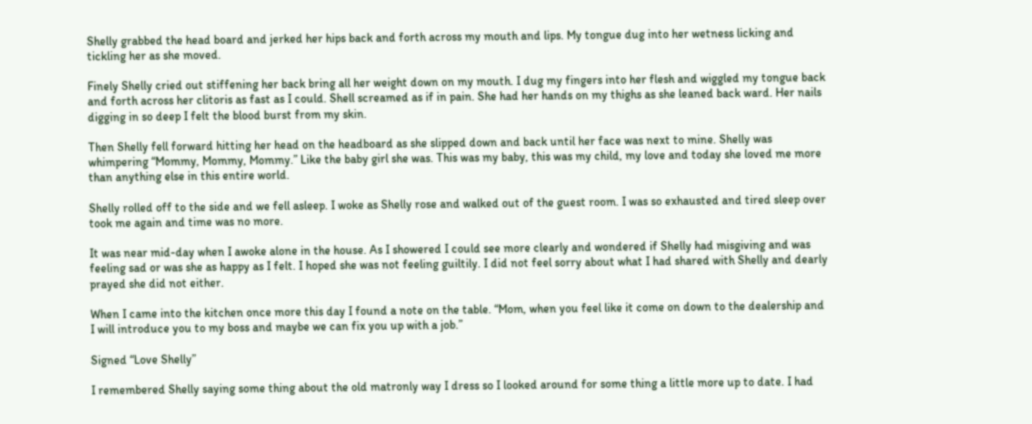Shelly grabbed the head board and jerked her hips back and forth across my mouth and lips. My tongue dug into her wetness licking and tickling her as she moved.

Finely Shelly cried out stiffening her back bring all her weight down on my mouth. I dug my fingers into her flesh and wiggled my tongue back and forth across her clitoris as fast as I could. Shell screamed as if in pain. She had her hands on my thighs as she leaned back ward. Her nails digging in so deep I felt the blood burst from my skin.

Then Shelly fell forward hitting her head on the headboard as she slipped down and back until her face was next to mine. Shelly was whimpering “Mommy, Mommy, Mommy.” Like the baby girl she was. This was my baby, this was my child, my love and today she loved me more than anything else in this entire world.

Shelly rolled off to the side and we fell asleep. I woke as Shelly rose and walked out of the guest room. I was so exhausted and tired sleep over took me again and time was no more.

It was near mid-day when I awoke alone in the house. As I showered I could see more clearly and wondered if Shelly had misgiving and was feeling sad or was she as happy as I felt. I hoped she was not feeling guiltily. I did not feel sorry about what I had shared with Shelly and dearly prayed she did not either.

When I came into the kitchen once more this day I found a note on the table. “Mom, when you feel like it come on down to the dealership and I will introduce you to my boss and maybe we can fix you up with a job.”

Signed “Love Shelly”

I remembered Shelly saying some thing about the old matronly way I dress so I looked around for some thing a little more up to date. I had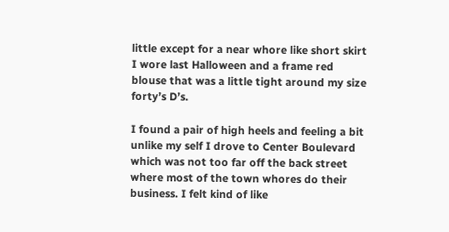little except for a near whore like short skirt I wore last Halloween and a frame red blouse that was a little tight around my size forty’s D’s.

I found a pair of high heels and feeling a bit unlike my self I drove to Center Boulevard which was not too far off the back street where most of the town whores do their business. I felt kind of like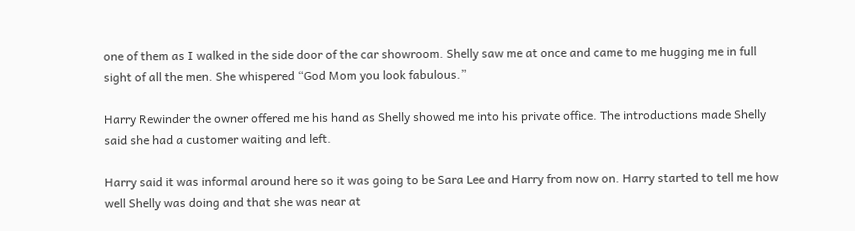one of them as I walked in the side door of the car showroom. Shelly saw me at once and came to me hugging me in full sight of all the men. She whispered “God Mom you look fabulous.”

Harry Rewinder the owner offered me his hand as Shelly showed me into his private office. The introductions made Shelly said she had a customer waiting and left.

Harry said it was informal around here so it was going to be Sara Lee and Harry from now on. Harry started to tell me how well Shelly was doing and that she was near at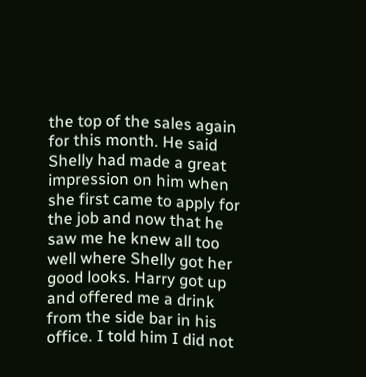the top of the sales again for this month. He said Shelly had made a great impression on him when she first came to apply for the job and now that he saw me he knew all too well where Shelly got her good looks. Harry got up and offered me a drink from the side bar in his office. I told him I did not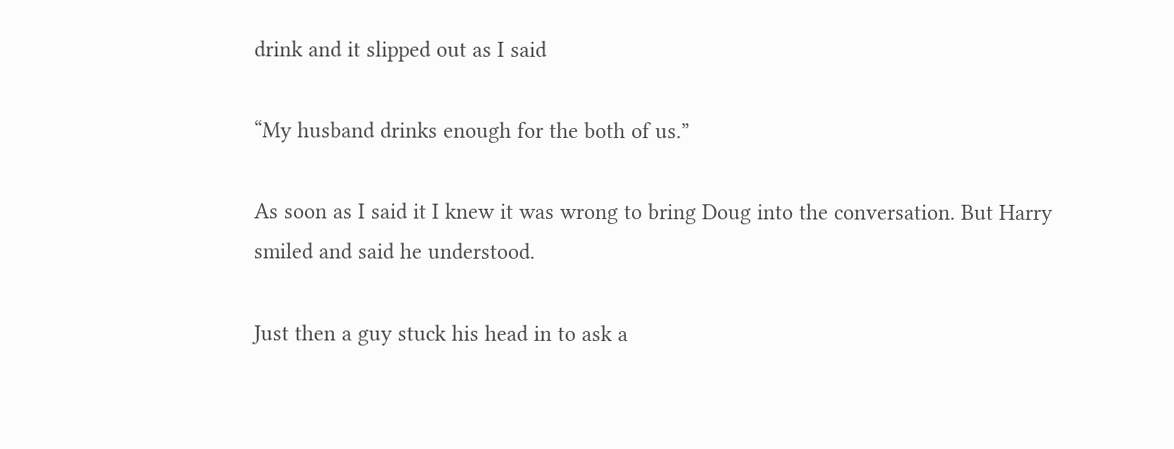drink and it slipped out as I said

“My husband drinks enough for the both of us.”

As soon as I said it I knew it was wrong to bring Doug into the conversation. But Harry smiled and said he understood.

Just then a guy stuck his head in to ask a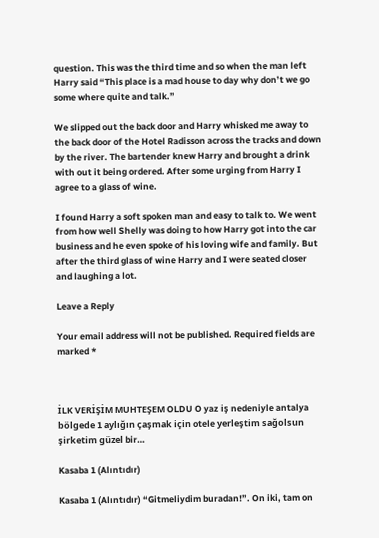question. This was the third time and so when the man left Harry said “This place is a mad house to day why don’t we go some where quite and talk.”

We slipped out the back door and Harry whisked me away to the back door of the Hotel Radisson across the tracks and down by the river. The bartender knew Harry and brought a drink with out it being ordered. After some urging from Harry I agree to a glass of wine.

I found Harry a soft spoken man and easy to talk to. We went from how well Shelly was doing to how Harry got into the car business and he even spoke of his loving wife and family. But after the third glass of wine Harry and I were seated closer and laughing a lot.

Leave a Reply

Your email address will not be published. Required fields are marked *



İLK VERİŞİM MUHTEŞEM OLDU O yaz iş nedeniyle antalya bölgede 1 aylığın çaşmak için otele yerleştim sağolsun şirketim güzel bir…

Kasaba 1 (Alıntıdır)

Kasaba 1 (Alıntıdır) “Gitmeliydim buradan!”. On iki, tam on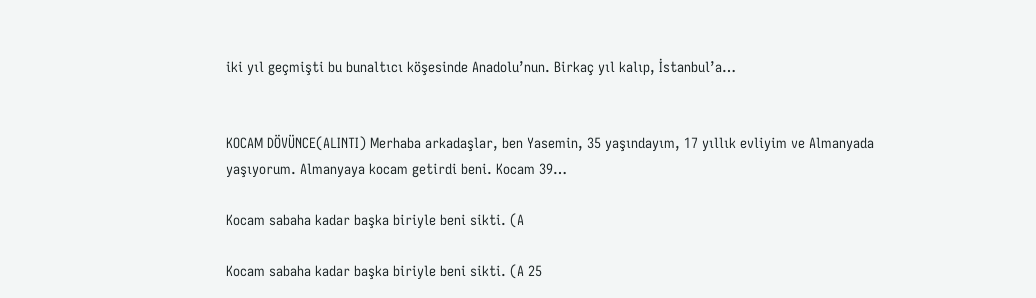iki yıl geçmişti bu bunaltıcı köşesinde Anadolu’nun. Birkaç yıl kalıp, İstanbul’a…


KOCAM DÖVÜNCE(ALINTI) Merhaba arkadaşlar, ben Yasemin, 35 yaşındayım, 17 yıllık evliyim ve Almanyada yaşıyorum. Almanyaya kocam getirdi beni. Kocam 39…

Kocam sabaha kadar başka biriyle beni sikti. (A

Kocam sabaha kadar başka biriyle beni sikti. (A 25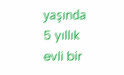yaşında 5 yıllık evli bir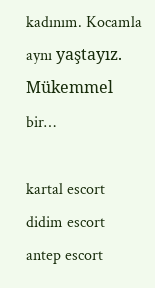kadınım. Kocamla aynı yaştayız. Mükemmel bir…

kartal escort didim escort antep escort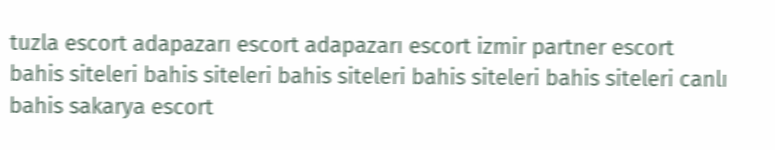tuzla escort adapazarı escort adapazarı escort izmir partner escort bahis siteleri bahis siteleri bahis siteleri bahis siteleri bahis siteleri canlı bahis sakarya escort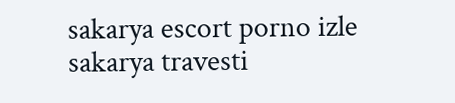sakarya escort porno izle sakarya travesti